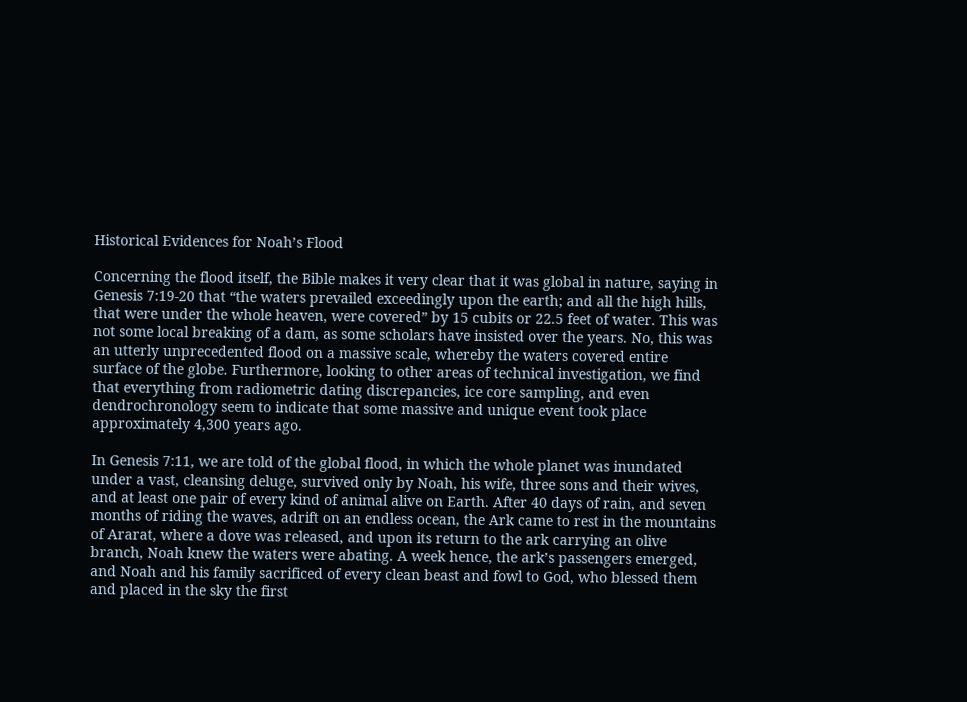Historical Evidences for Noah’s Flood

Concerning the flood itself, the Bible makes it very clear that it was global in nature, saying in Genesis 7:19-20 that “the waters prevailed exceedingly upon the earth; and all the high hills, that were under the whole heaven, were covered” by 15 cubits or 22.5 feet of water. This was not some local breaking of a dam, as some scholars have insisted over the years. No, this was an utterly unprecedented flood on a massive scale, whereby the waters covered entire surface of the globe. Furthermore, looking to other areas of technical investigation, we find that everything from radiometric dating discrepancies, ice core sampling, and even dendrochronology seem to indicate that some massive and unique event took place approximately 4,300 years ago.

In Genesis 7:11, we are told of the global flood, in which the whole planet was inundated under a vast, cleansing deluge, survived only by Noah, his wife, three sons and their wives, and at least one pair of every kind of animal alive on Earth. After 40 days of rain, and seven months of riding the waves, adrift on an endless ocean, the Ark came to rest in the mountains of Ararat, where a dove was released, and upon its return to the ark carrying an olive branch, Noah knew the waters were abating. A week hence, the ark’s passengers emerged, and Noah and his family sacrificed of every clean beast and fowl to God, who blessed them and placed in the sky the first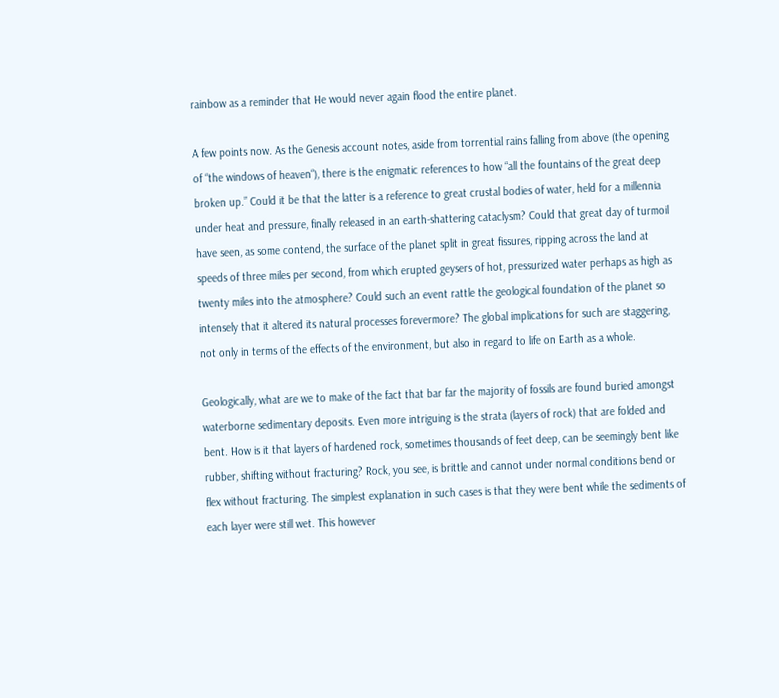rainbow as a reminder that He would never again flood the entire planet.

A few points now. As the Genesis account notes, aside from torrential rains falling from above (the opening of “the windows of heaven“), there is the enigmatic references to how “all the fountains of the great deep broken up.” Could it be that the latter is a reference to great crustal bodies of water, held for a millennia under heat and pressure, finally released in an earth-shattering cataclysm? Could that great day of turmoil have seen, as some contend, the surface of the planet split in great fissures, ripping across the land at speeds of three miles per second, from which erupted geysers of hot, pressurized water perhaps as high as twenty miles into the atmosphere? Could such an event rattle the geological foundation of the planet so intensely that it altered its natural processes forevermore? The global implications for such are staggering, not only in terms of the effects of the environment, but also in regard to life on Earth as a whole.

Geologically, what are we to make of the fact that bar far the majority of fossils are found buried amongst waterborne sedimentary deposits. Even more intriguing is the strata (layers of rock) that are folded and bent. How is it that layers of hardened rock, sometimes thousands of feet deep, can be seemingly bent like rubber, shifting without fracturing? Rock, you see, is brittle and cannot under normal conditions bend or flex without fracturing. The simplest explanation in such cases is that they were bent while the sediments of each layer were still wet. This however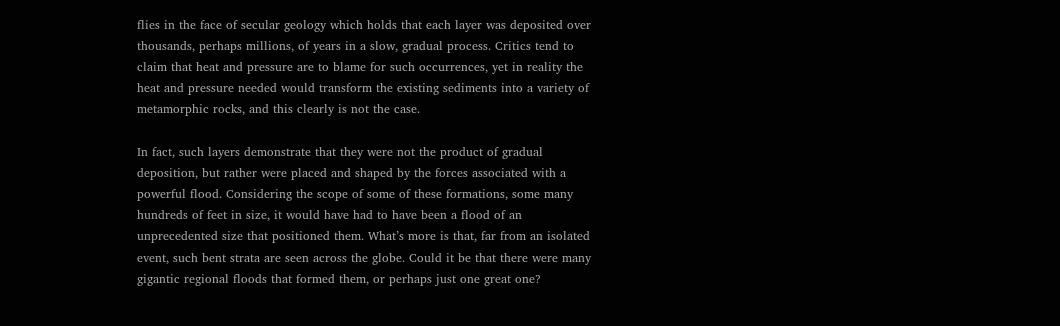flies in the face of secular geology which holds that each layer was deposited over thousands, perhaps millions, of years in a slow, gradual process. Critics tend to claim that heat and pressure are to blame for such occurrences, yet in reality the heat and pressure needed would transform the existing sediments into a variety of metamorphic rocks, and this clearly is not the case.

In fact, such layers demonstrate that they were not the product of gradual deposition, but rather were placed and shaped by the forces associated with a powerful flood. Considering the scope of some of these formations, some many hundreds of feet in size, it would have had to have been a flood of an unprecedented size that positioned them. What’s more is that, far from an isolated event, such bent strata are seen across the globe. Could it be that there were many gigantic regional floods that formed them, or perhaps just one great one?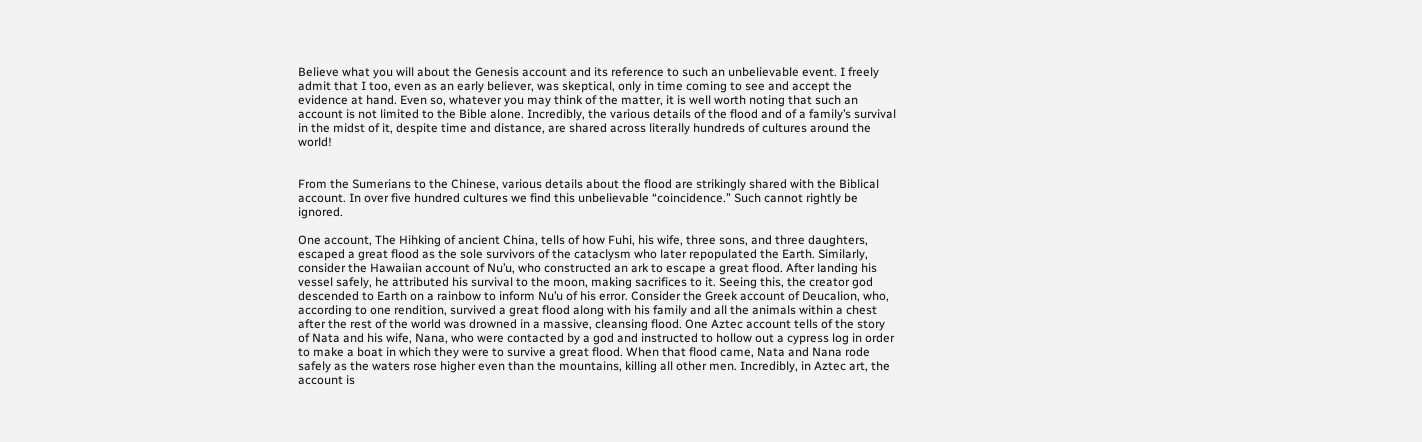Believe what you will about the Genesis account and its reference to such an unbelievable event. I freely admit that I too, even as an early believer, was skeptical, only in time coming to see and accept the evidence at hand. Even so, whatever you may think of the matter, it is well worth noting that such an account is not limited to the Bible alone. Incredibly, the various details of the flood and of a family’s survival in the midst of it, despite time and distance, are shared across literally hundreds of cultures around the world!


From the Sumerians to the Chinese, various details about the flood are strikingly shared with the Biblical account. In over five hundred cultures we find this unbelievable “coincidence.” Such cannot rightly be ignored.

One account, The Hihking of ancient China, tells of how Fuhi, his wife, three sons, and three daughters, escaped a great flood as the sole survivors of the cataclysm who later repopulated the Earth. Similarly, consider the Hawaiian account of Nu’u, who constructed an ark to escape a great flood. After landing his vessel safely, he attributed his survival to the moon, making sacrifices to it. Seeing this, the creator god descended to Earth on a rainbow to inform Nu’u of his error. Consider the Greek account of Deucalion, who, according to one rendition, survived a great flood along with his family and all the animals within a chest after the rest of the world was drowned in a massive, cleansing flood. One Aztec account tells of the story of Nata and his wife, Nana, who were contacted by a god and instructed to hollow out a cypress log in order to make a boat in which they were to survive a great flood. When that flood came, Nata and Nana rode safely as the waters rose higher even than the mountains, killing all other men. Incredibly, in Aztec art, the account is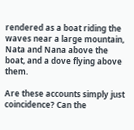rendered as a boat riding the waves near a large mountain, Nata and Nana above the boat, and a dove flying above them.

Are these accounts simply just coincidence? Can the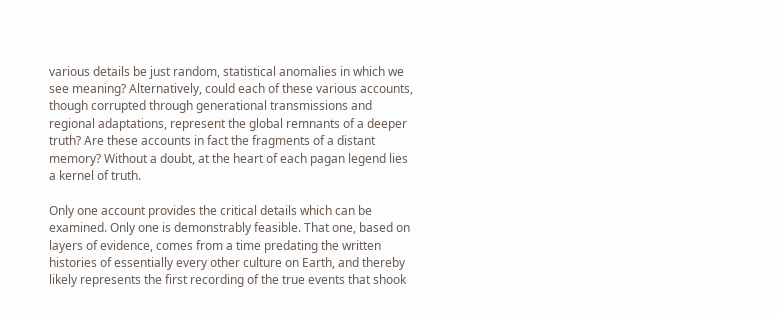various details be just random, statistical anomalies in which we see meaning? Alternatively, could each of these various accounts, though corrupted through generational transmissions and regional adaptations, represent the global remnants of a deeper truth? Are these accounts in fact the fragments of a distant memory? Without a doubt, at the heart of each pagan legend lies a kernel of truth.

Only one account provides the critical details which can be examined. Only one is demonstrably feasible. That one, based on layers of evidence, comes from a time predating the written histories of essentially every other culture on Earth, and thereby likely represents the first recording of the true events that shook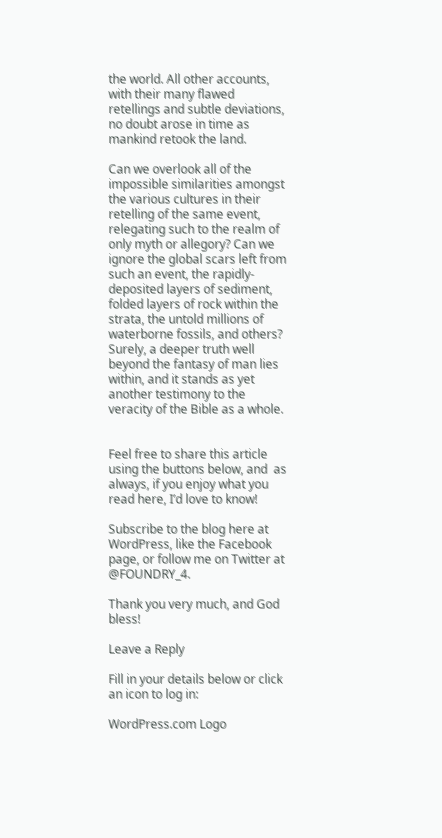the world. All other accounts, with their many flawed retellings and subtle deviations, no doubt arose in time as mankind retook the land.

Can we overlook all of the impossible similarities amongst the various cultures in their retelling of the same event, relegating such to the realm of only myth or allegory? Can we ignore the global scars left from such an event, the rapidly-deposited layers of sediment, folded layers of rock within the strata, the untold millions of waterborne fossils, and others? Surely, a deeper truth well beyond the fantasy of man lies within, and it stands as yet another testimony to the veracity of the Bible as a whole.


Feel free to share this article using the buttons below, and  as always, if you enjoy what you read here, I’d love to know!

Subscribe to the blog here at WordPress, like the Facebook page, or follow me on Twitter at @FOUNDRY_4.

Thank you very much, and God bless!

Leave a Reply

Fill in your details below or click an icon to log in:

WordPress.com Logo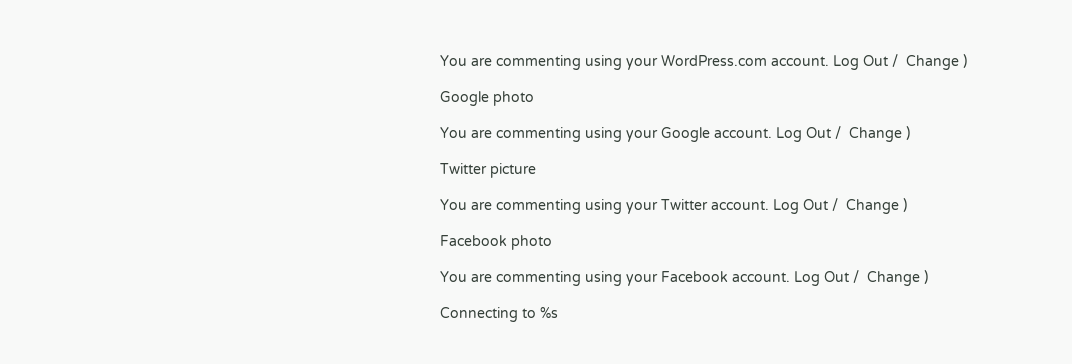You are commenting using your WordPress.com account. Log Out /  Change )

Google photo

You are commenting using your Google account. Log Out /  Change )

Twitter picture

You are commenting using your Twitter account. Log Out /  Change )

Facebook photo

You are commenting using your Facebook account. Log Out /  Change )

Connecting to %s